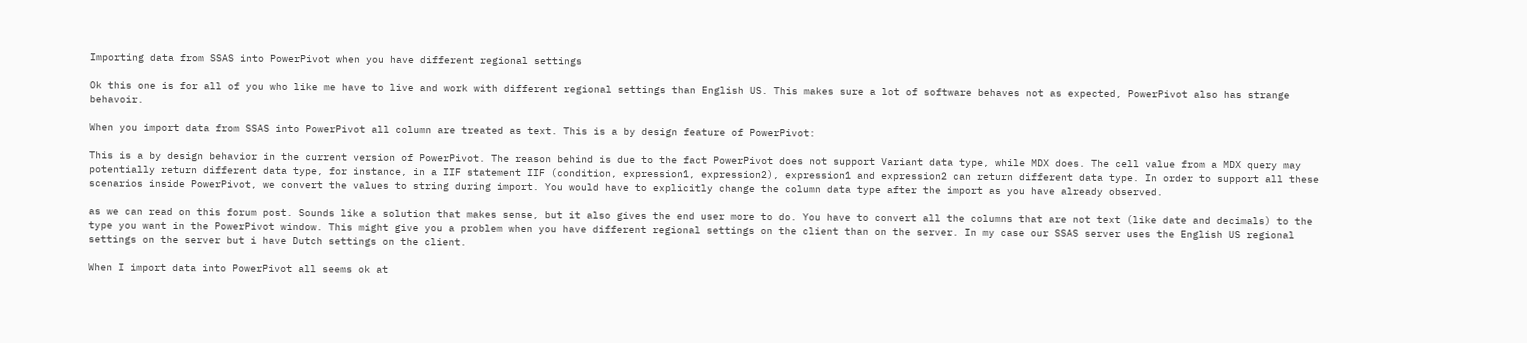Importing data from SSAS into PowerPivot when you have different regional settings

Ok this one is for all of you who like me have to live and work with different regional settings than English US. This makes sure a lot of software behaves not as expected, PowerPivot also has strange behavoir.

When you import data from SSAS into PowerPivot all column are treated as text. This is a by design feature of PowerPivot:

This is a by design behavior in the current version of PowerPivot. The reason behind is due to the fact PowerPivot does not support Variant data type, while MDX does. The cell value from a MDX query may potentially return different data type, for instance, in a IIF statement IIF (condition, expression1, expression2), expression1 and expression2 can return different data type. In order to support all these scenarios inside PowerPivot, we convert the values to string during import. You would have to explicitly change the column data type after the import as you have already observed.

as we can read on this forum post. Sounds like a solution that makes sense, but it also gives the end user more to do. You have to convert all the columns that are not text (like date and decimals) to the type you want in the PowerPivot window. This might give you a problem when you have different regional settings on the client than on the server. In my case our SSAS server uses the English US regional settings on the server but i have Dutch settings on the client.

When I import data into PowerPivot all seems ok at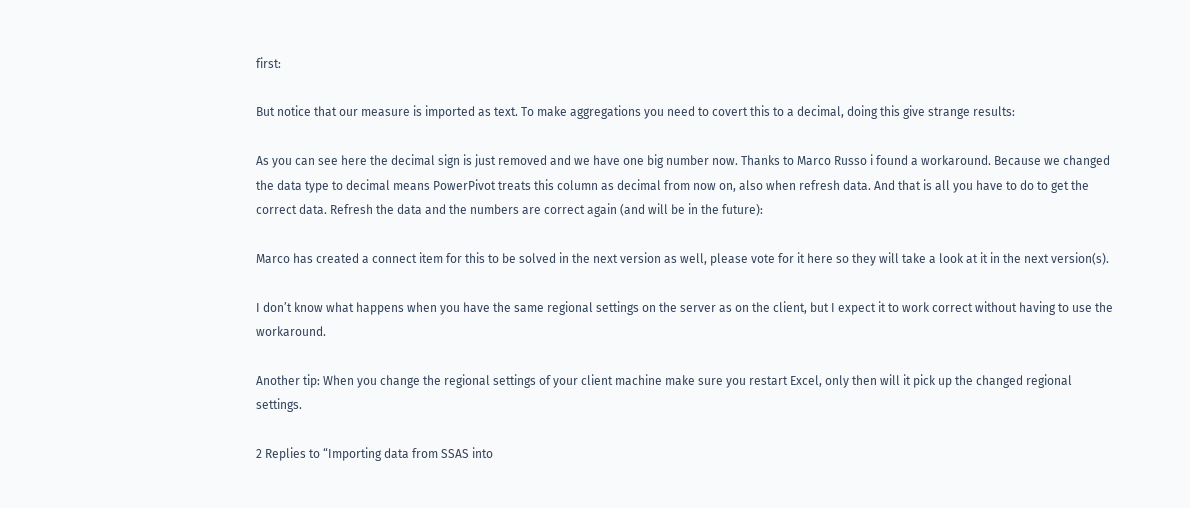first:

But notice that our measure is imported as text. To make aggregations you need to covert this to a decimal, doing this give strange results:

As you can see here the decimal sign is just removed and we have one big number now. Thanks to Marco Russo i found a workaround. Because we changed the data type to decimal means PowerPivot treats this column as decimal from now on, also when refresh data. And that is all you have to do to get the correct data. Refresh the data and the numbers are correct again (and will be in the future):

Marco has created a connect item for this to be solved in the next version as well, please vote for it here so they will take a look at it in the next version(s).

I don’t know what happens when you have the same regional settings on the server as on the client, but I expect it to work correct without having to use the workaround.

Another tip: When you change the regional settings of your client machine make sure you restart Excel, only then will it pick up the changed regional settings.

2 Replies to “Importing data from SSAS into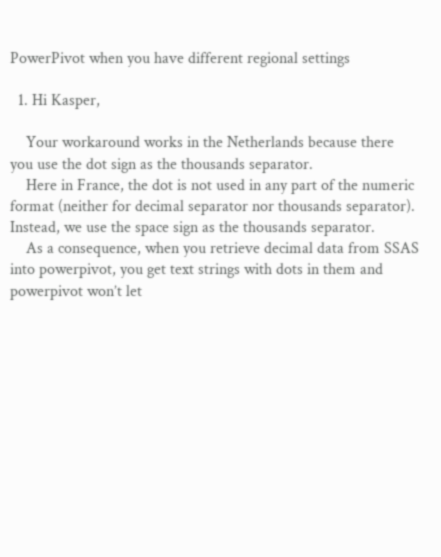PowerPivot when you have different regional settings

  1. Hi Kasper,

    Your workaround works in the Netherlands because there you use the dot sign as the thousands separator.
    Here in France, the dot is not used in any part of the numeric format (neither for decimal separator nor thousands separator). Instead, we use the space sign as the thousands separator.
    As a consequence, when you retrieve decimal data from SSAS into powerpivot, you get text strings with dots in them and powerpivot won’t let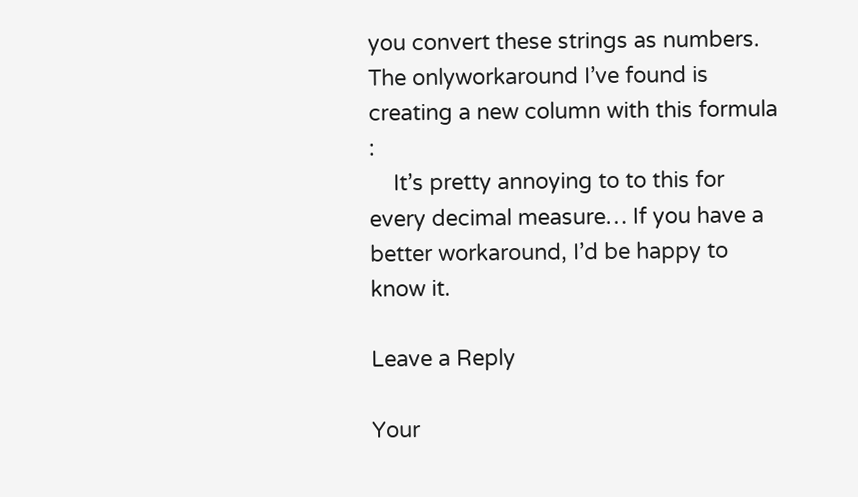you convert these strings as numbers. The onlyworkaround I’ve found is creating a new column with this formula :
    It’s pretty annoying to to this for every decimal measure… If you have a better workaround, I’d be happy to know it.

Leave a Reply

Your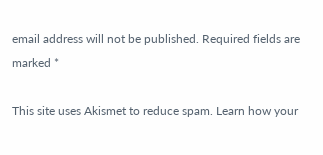email address will not be published. Required fields are marked *

This site uses Akismet to reduce spam. Learn how your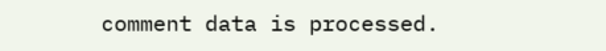comment data is processed.